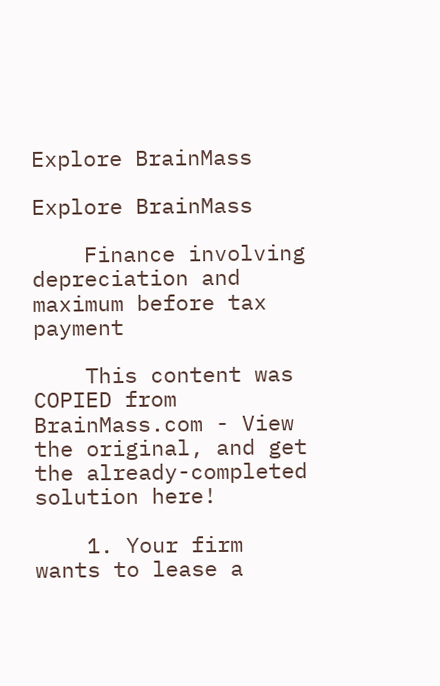Explore BrainMass

Explore BrainMass

    Finance involving depreciation and maximum before tax payment

    This content was COPIED from BrainMass.com - View the original, and get the already-completed solution here!

    1. Your firm wants to lease a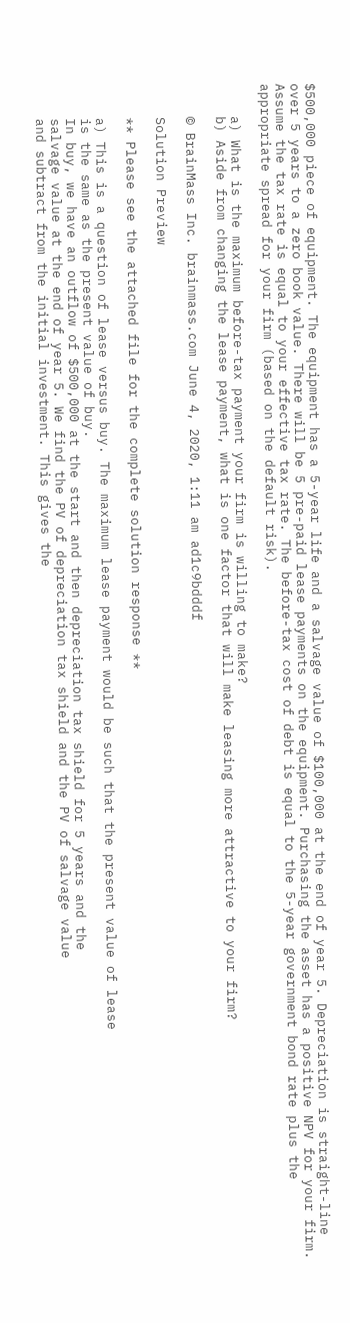$500,000 piece of equipment. The equipment has a 5-year life and a salvage value of $100,000 at the end of year 5. Depreciation is straight-line over 5 years to a zero book value. There will be 5 pre-paid lease payments on the equipment. Purchasing the asset has a positive NPV for your firm. Assume the tax rate is equal to your effective tax rate. The before-tax cost of debt is equal to the 5-year government bond rate plus the appropriate spread for your firm (based on the default risk).

    a) What is the maximum before-tax payment your firm is willing to make?
    b) Aside from changing the lease payment, what is one factor that will make leasing more attractive to your firm?

    © BrainMass Inc. brainmass.com June 4, 2020, 1:11 am ad1c9bdddf

    Solution Preview

    ** Please see the attached file for the complete solution response **

    a) This is a question of lease versus buy. The maximum lease payment would be such that the present value of lease
    is the same as the present value of buy.
    In buy, we have an outflow of $500,000 at the start and then depreciation tax shield for 5 years and the
    salvage value at the end of year 5. We find the PV of depreciation tax shield and the PV of salvage value
    and subtract from the initial investment. This gives the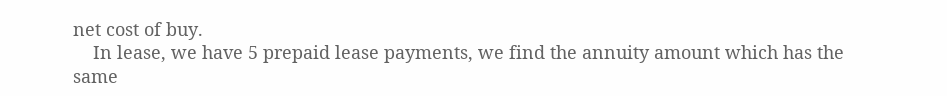net cost of buy.
    In lease, we have 5 prepaid lease payments, we find the annuity amount which has the same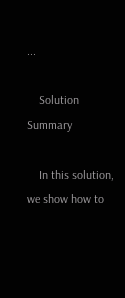...

    Solution Summary

    In this solution, we show how to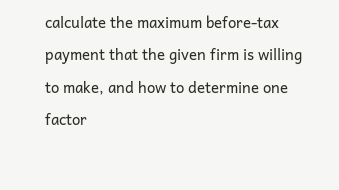calculate the maximum before-tax payment that the given firm is willing to make, and how to determine one factor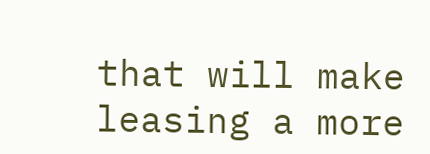that will make leasing a more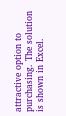attractive option to purchasing. The solution is shown in Excel.